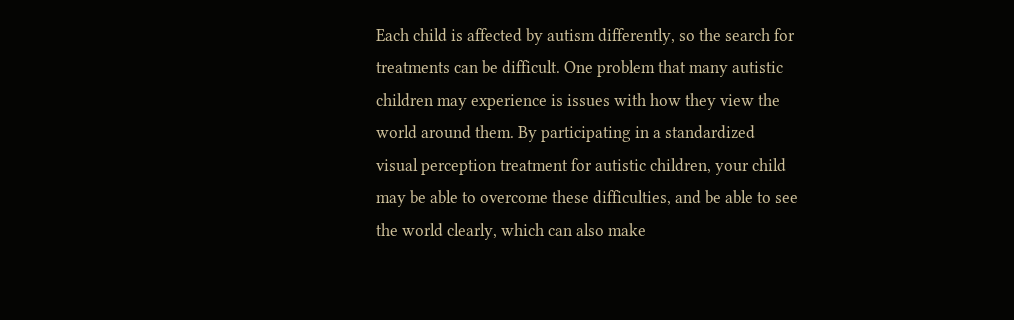Each child is affected by autism differently, so the search for treatments can be difficult. One problem that many autistic children may experience is issues with how they view the world around them. By participating in a standardized visual perception treatment for autistic children, your child may be able to overcome these difficulties, and be able to see the world clearly, which can also make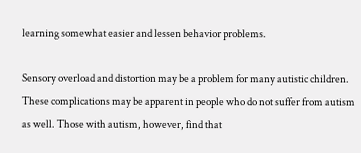learning somewhat easier and lessen behavior problems.

Sensory overload and distortion may be a problem for many autistic children. These complications may be apparent in people who do not suffer from autism as well. Those with autism, however, find that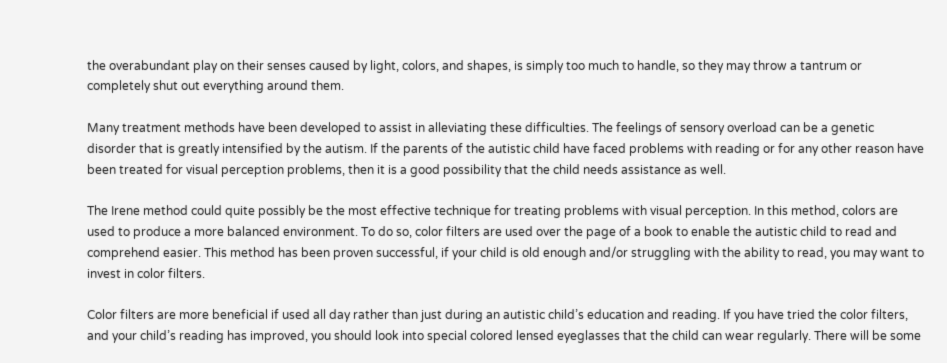the overabundant play on their senses caused by light, colors, and shapes, is simply too much to handle, so they may throw a tantrum or completely shut out everything around them.

Many treatment methods have been developed to assist in alleviating these difficulties. The feelings of sensory overload can be a genetic disorder that is greatly intensified by the autism. If the parents of the autistic child have faced problems with reading or for any other reason have been treated for visual perception problems, then it is a good possibility that the child needs assistance as well.

The Irene method could quite possibly be the most effective technique for treating problems with visual perception. In this method, colors are used to produce a more balanced environment. To do so, color filters are used over the page of a book to enable the autistic child to read and comprehend easier. This method has been proven successful, if your child is old enough and/or struggling with the ability to read, you may want to invest in color filters.

Color filters are more beneficial if used all day rather than just during an autistic child’s education and reading. If you have tried the color filters, and your child’s reading has improved, you should look into special colored lensed eyeglasses that the child can wear regularly. There will be some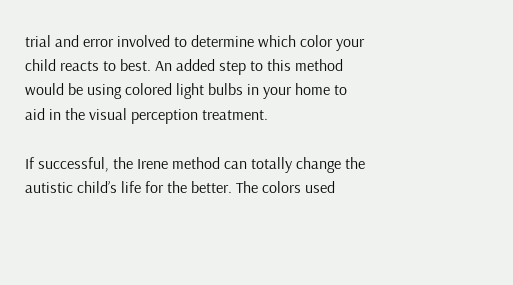trial and error involved to determine which color your child reacts to best. An added step to this method would be using colored light bulbs in your home to aid in the visual perception treatment.

If successful, the Irene method can totally change the autistic child’s life for the better. The colors used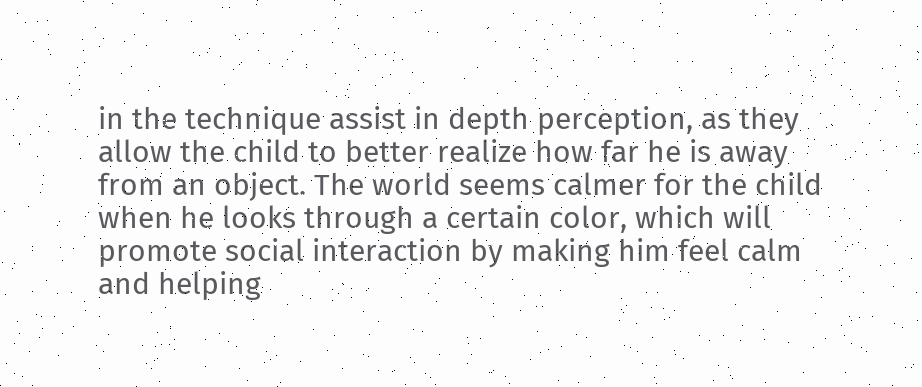in the technique assist in depth perception, as they allow the child to better realize how far he is away from an object. The world seems calmer for the child when he looks through a certain color, which will promote social interaction by making him feel calm and helping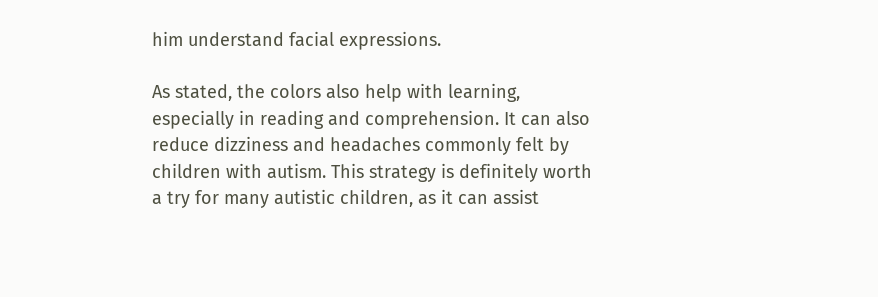him understand facial expressions.

As stated, the colors also help with learning, especially in reading and comprehension. It can also reduce dizziness and headaches commonly felt by children with autism. This strategy is definitely worth a try for many autistic children, as it can assist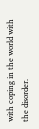with coping in the world with the disorder.